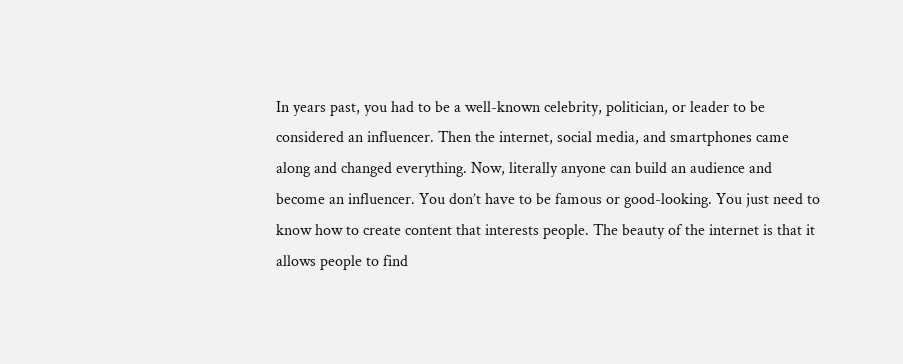In years past, you had to be a well-known celebrity, politician, or leader to be considered an influencer. Then the internet, social media, and smartphones came along and changed everything. Now, literally anyone can build an audience and become an influencer. You don’t have to be famous or good-looking. You just need to know how to create content that interests people. The beauty of the internet is that it allows people to find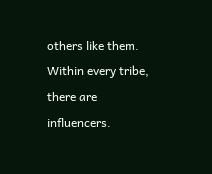others like them. Within every tribe, there are influencers.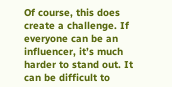Of course, this does create a challenge. If everyone can be an influencer, it’s much harder to stand out. It can be difficult to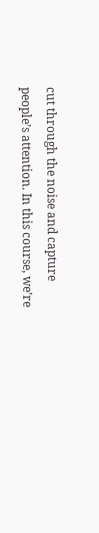cut through the noise and capture people’s attention. In this course, we’re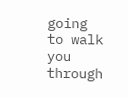going to walk you through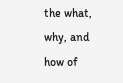the what, why, and how of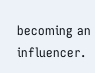becoming an influencer.